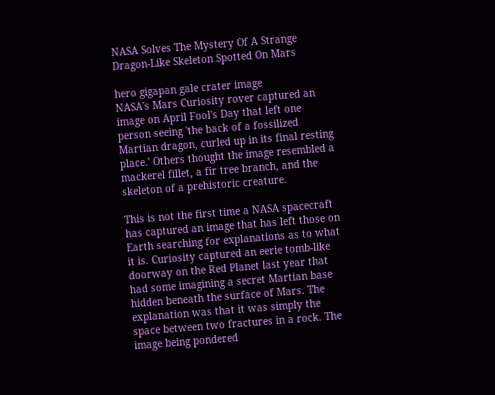NASA Solves The Mystery Of A Strange Dragon-Like Skeleton Spotted On Mars

hero gigapan gale crater image
NASA's Mars Curiosity rover captured an image on April Fool's Day that left one person seeing 'the back of a fossilized Martian dragon, curled up in its final resting place.' Others thought the image resembled a mackerel fillet, a fir tree branch, and the skeleton of a prehistoric creature.

This is not the first time a NASA spacecraft has captured an image that has left those on Earth searching for explanations as to what it is. Curiosity captured an eerie tomb-like doorway on the Red Planet last year that had some imagining a secret Martian base hidden beneath the surface of Mars. The explanation was that it was simply the space between two fractures in a rock. The image being pondered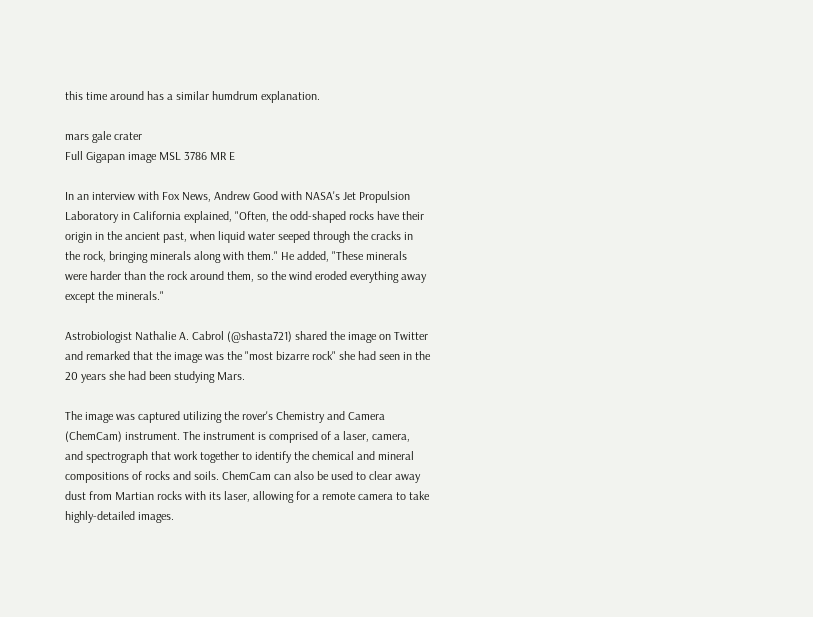this time around has a similar humdrum explanation.

mars gale crater
Full Gigapan image MSL 3786 MR E

In an interview with Fox News, Andrew Good with NASA's Jet Propulsion Laboratory in California explained, "Often, the odd-shaped rocks have their origin in the ancient past, when liquid water seeped through the cracks in the rock, bringing minerals along with them." He added, "These minerals were harder than the rock around them, so the wind eroded everything away except the minerals."

Astrobiologist Nathalie A. Cabrol (@shasta721) shared the image on Twitter and remarked that the image was the "most bizarre rock" she had seen in the 20 years she had been studying Mars.

The image was captured utilizing the rover's Chemistry and Camera (ChemCam) instrument. The instrument is comprised of a laser, camera, and spectrograph that work together to identify the chemical and mineral compositions of rocks and soils. ChemCam can also be used to clear away dust from Martian rocks with its laser, allowing for a remote camera to take highly-detailed images.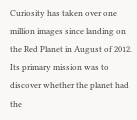Curiosity has taken over one million images since landing on the Red Planet in August of 2012. Its primary mission was to discover whether the planet had the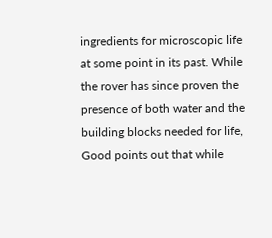ingredients for microscopic life at some point in its past. While the rover has since proven the presence of both water and the building blocks needed for life, Good points out that while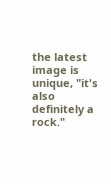the latest image is unique, "it's also definitely a rock."